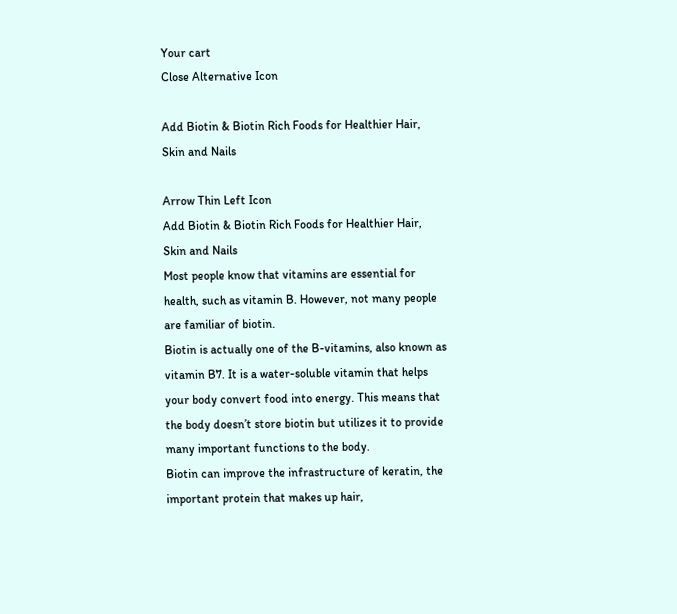Your cart
Close Alternative Icon

Add Biotin & Biotin Rich Foods for Healthier Hair, Skin and Nails

Arrow Thin Left Icon
Add Biotin & Biotin Rich Foods for Healthier Hair, Skin and Nails
Most people know that vitamins are essential for health, such as vitamin B. However, not many people are familiar of biotin.
Biotin is actually one of the B-vitamins, also known as vitamin B7. It is a water-soluble vitamin that helps your body convert food into energy. This means that the body doesn’t store biotin but utilizes it to provide many important functions to the body.
Biotin can improve the infrastructure of keratin, the important protein that makes up hair,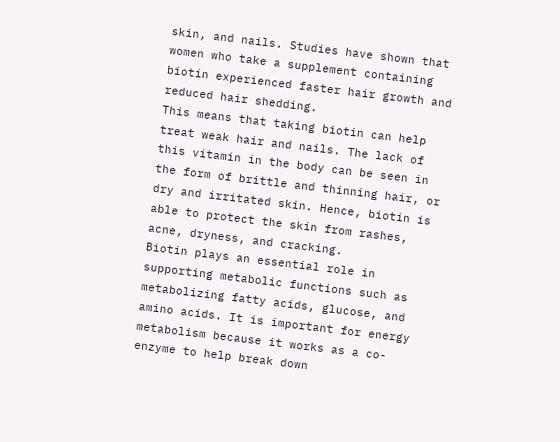skin, and nails. Studies have shown that women who take a supplement containing biotin experienced faster hair growth and reduced hair shedding.
This means that taking biotin can help treat weak hair and nails. The lack of this vitamin in the body can be seen in the form of brittle and thinning hair, or dry and irritated skin. Hence, biotin is able to protect the skin from rashes, acne, dryness, and cracking.
Biotin plays an essential role in supporting metabolic functions such as metabolizing fatty acids, glucose, and amino acids. It is important for energy metabolism because it works as a co-enzyme to help break down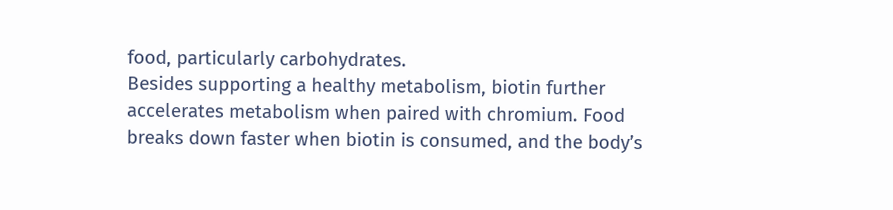food, particularly carbohydrates.
Besides supporting a healthy metabolism, biotin further accelerates metabolism when paired with chromium. Food breaks down faster when biotin is consumed, and the body’s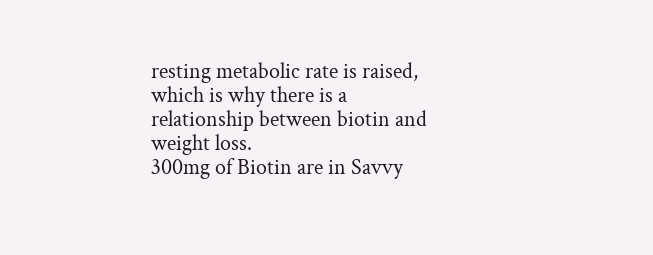resting metabolic rate is raised, which is why there is a relationship between biotin and weight loss.
300mg of Biotin are in Savvy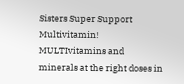Sisters Super Support Multivitamin!
MULTIvitamins and minerals at the right doses in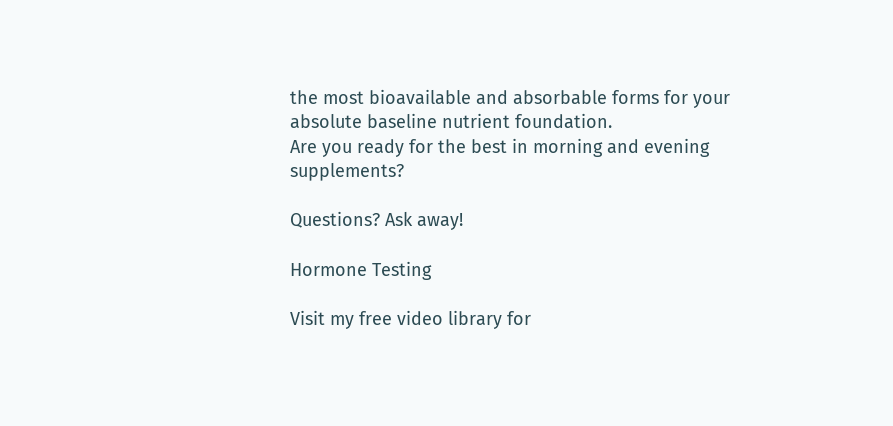the most bioavailable and absorbable forms for your absolute baseline nutrient foundation.
Are you ready for the best in morning and evening supplements?

Questions? Ask away!

Hormone Testing

Visit my free video library for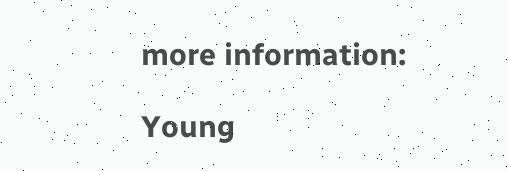more information:

Young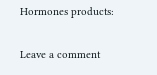Hormones products:

Leave a comment